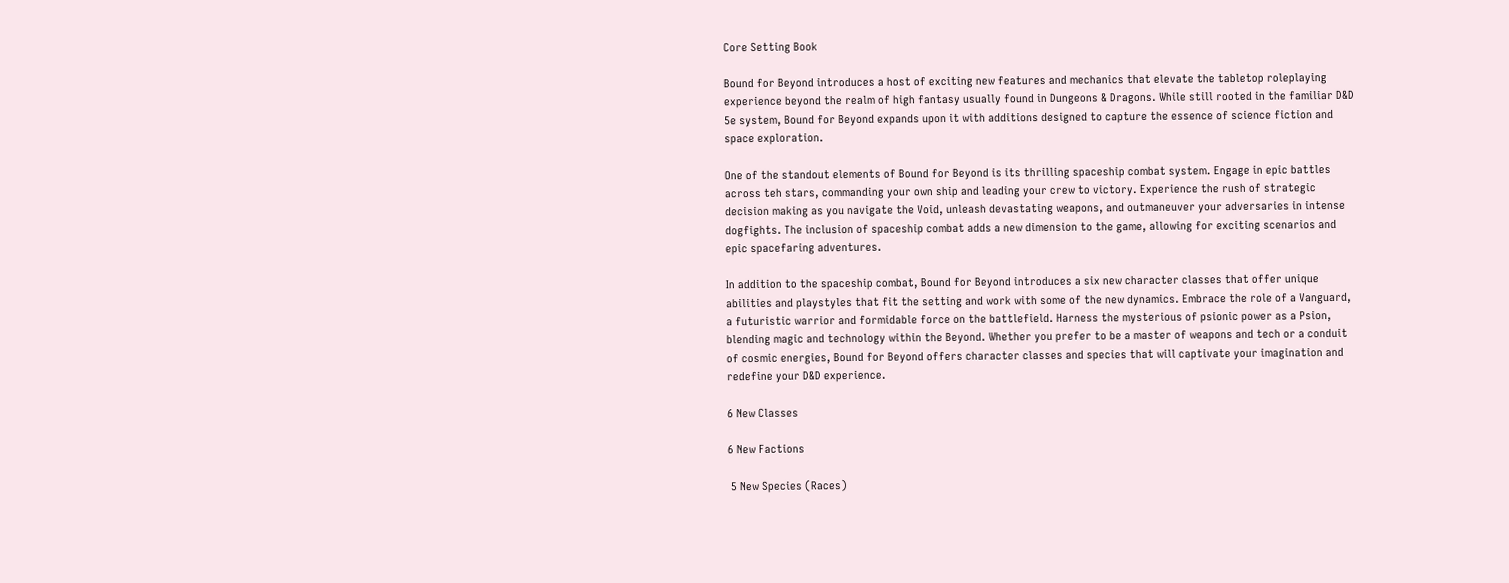Core Setting Book

Bound for Beyond introduces a host of exciting new features and mechanics that elevate the tabletop roleplaying experience beyond the realm of high fantasy usually found in Dungeons & Dragons. While still rooted in the familiar D&D 5e system, Bound for Beyond expands upon it with additions designed to capture the essence of science fiction and space exploration.

One of the standout elements of Bound for Beyond is its thrilling spaceship combat system. Engage in epic battles across teh stars, commanding your own ship and leading your crew to victory. Experience the rush of strategic decision making as you navigate the Void, unleash devastating weapons, and outmaneuver your adversaries in intense dogfights. The inclusion of spaceship combat adds a new dimension to the game, allowing for exciting scenarios and epic spacefaring adventures.

In addition to the spaceship combat, Bound for Beyond introduces a six new character classes that offer unique abilities and playstyles that fit the setting and work with some of the new dynamics. Embrace the role of a Vanguard, a futuristic warrior and formidable force on the battlefield. Harness the mysterious of psionic power as a Psion, blending magic and technology within the Beyond. Whether you prefer to be a master of weapons and tech or a conduit of cosmic energies, Bound for Beyond offers character classes and species that will captivate your imagination and redefine your D&D experience.

6 New Classes

6 New Factions

 5 New Species (Races)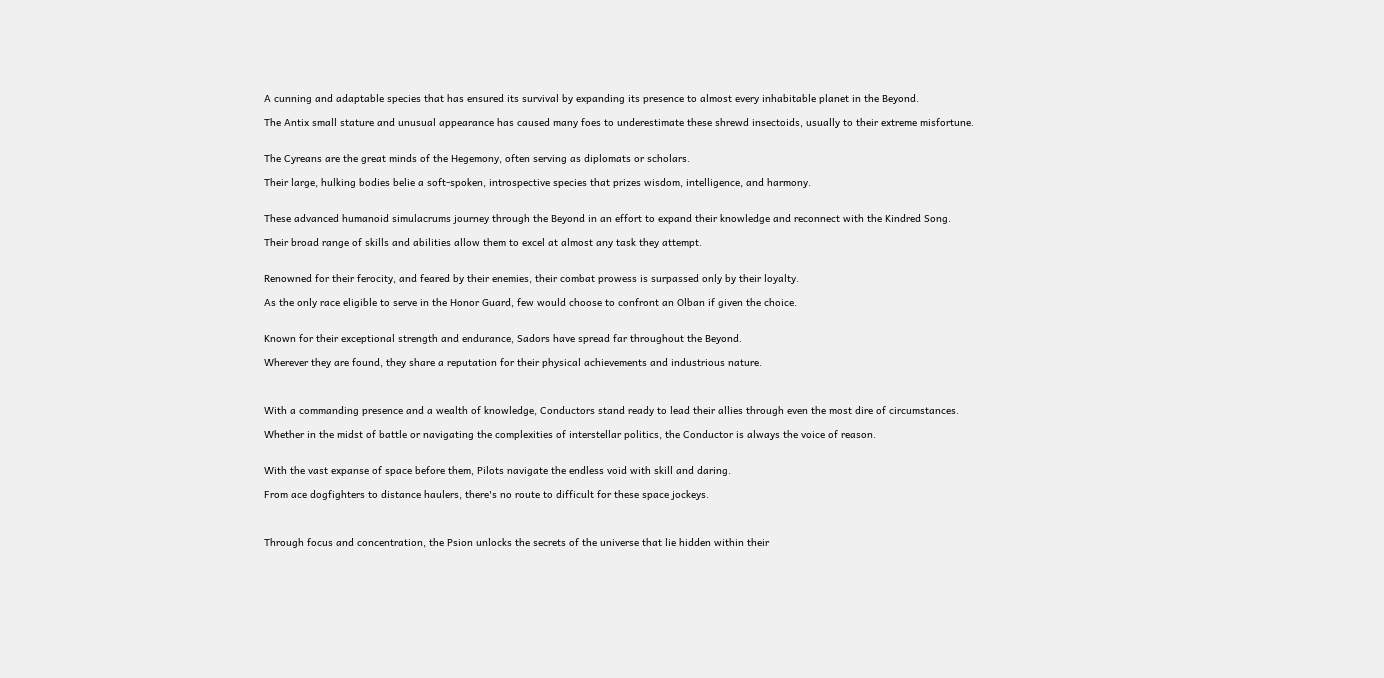A cunning and adaptable species that has ensured its survival by expanding its presence to almost every inhabitable planet in the Beyond.

The Antix small stature and unusual appearance has caused many foes to underestimate these shrewd insectoids, usually to their extreme misfortune.


The Cyreans are the great minds of the Hegemony, often serving as diplomats or scholars.

Their large, hulking bodies belie a soft-spoken, introspective species that prizes wisdom, intelligence, and harmony.


These advanced humanoid simulacrums journey through the Beyond in an effort to expand their knowledge and reconnect with the Kindred Song.

Their broad range of skills and abilities allow them to excel at almost any task they attempt.


Renowned for their ferocity, and feared by their enemies, their combat prowess is surpassed only by their loyalty.

As the only race eligible to serve in the Honor Guard, few would choose to confront an Olban if given the choice.


Known for their exceptional strength and endurance, Sadors have spread far throughout the Beyond.

Wherever they are found, they share a reputation for their physical achievements and industrious nature.



With a commanding presence and a wealth of knowledge, Conductors stand ready to lead their allies through even the most dire of circumstances.

Whether in the midst of battle or navigating the complexities of interstellar politics, the Conductor is always the voice of reason.


With the vast expanse of space before them, Pilots navigate the endless void with skill and daring.

From ace dogfighters to distance haulers, there's no route to difficult for these space jockeys.



Through focus and concentration, the Psion unlocks the secrets of the universe that lie hidden within their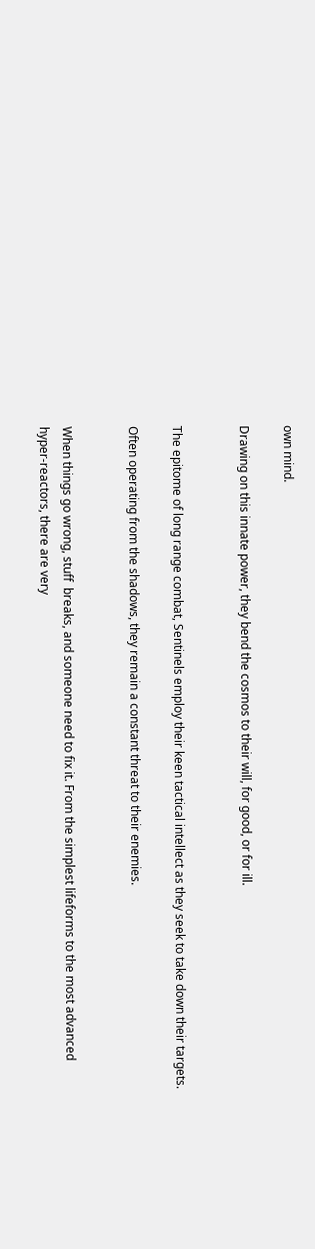own mind.

Drawing on this innate power, they bend the cosmos to their will, for good, or for ill.


The epitome of long range combat, Sentinels employ their keen tactical intellect as they seek to take down their targets.

Often operating from the shadows, they remain a constant threat to their enemies.


When things go wrong, stuff  breaks, and someone need to fix it. From the simplest lifeforms to the most advanced hyper-reactors, there are very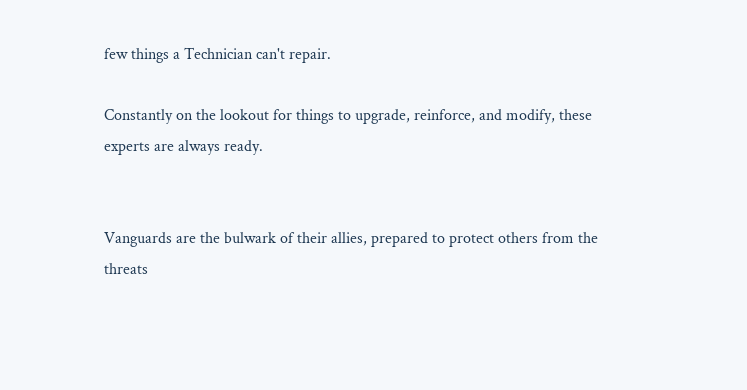few things a Technician can't repair.

Constantly on the lookout for things to upgrade, reinforce, and modify, these experts are always ready.


Vanguards are the bulwark of their allies, prepared to protect others from the threats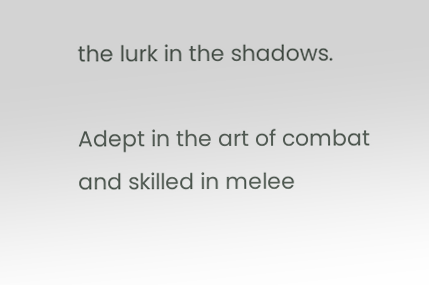the lurk in the shadows.

Adept in the art of combat and skilled in melee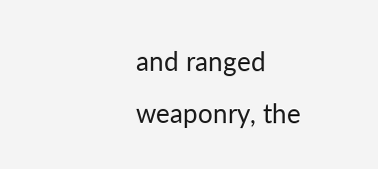and ranged weaponry, the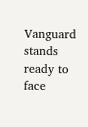Vanguard stands ready to face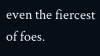even the fiercest of foes.